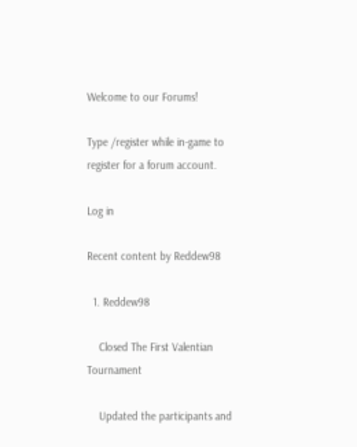Welcome to our Forums!

Type /register while in-game to register for a forum account.

Log in

Recent content by Reddew98

  1. Reddew98

    Closed The First Valentian Tournament

    Updated the participants and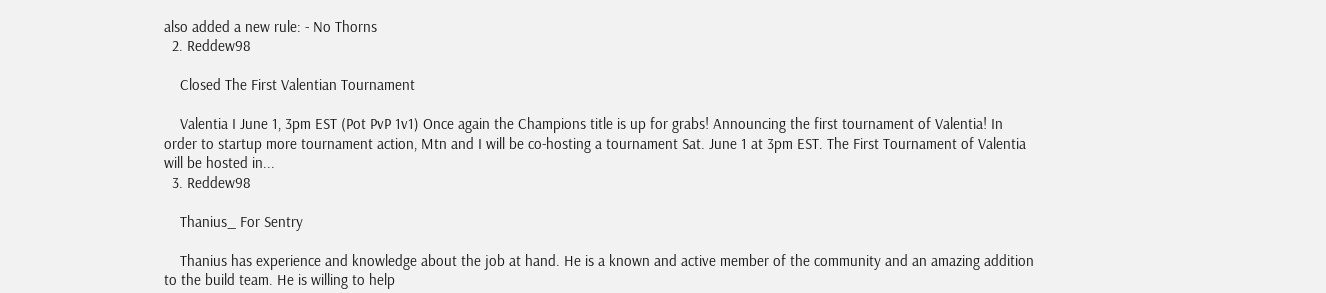also added a new rule: - No Thorns
  2. Reddew98

    Closed The First Valentian Tournament

    Valentia I June 1, 3pm EST (Pot PvP 1v1) Once again the Champions title is up for grabs! Announcing the first tournament of Valentia! In order to startup more tournament action, Mtn and I will be co-hosting a tournament Sat. June 1 at 3pm EST. The First Tournament of Valentia will be hosted in...
  3. Reddew98

    Thanius_ For Sentry

    Thanius has experience and knowledge about the job at hand. He is a known and active member of the community and an amazing addition to the build team. He is willing to help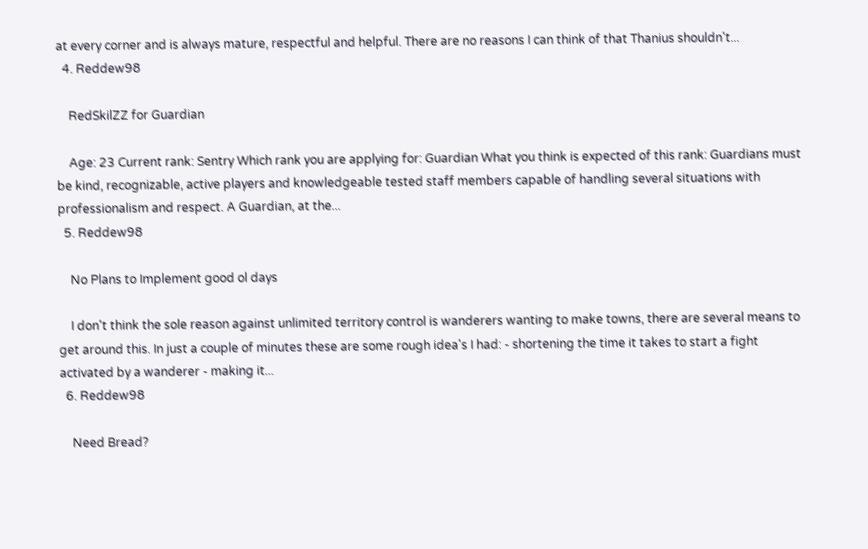at every corner and is always mature, respectful and helpful. There are no reasons I can think of that Thanius shouldn't...
  4. Reddew98

    RedSkilZZ for Guardian

    Age: 23 Current rank: Sentry Which rank you are applying for: Guardian What you think is expected of this rank: Guardians must be kind, recognizable, active players and knowledgeable tested staff members capable of handling several situations with professionalism and respect. A Guardian, at the...
  5. Reddew98

    No Plans to Implement good ol days

    I don't think the sole reason against unlimited territory control is wanderers wanting to make towns, there are several means to get around this. In just a couple of minutes these are some rough idea's I had: - shortening the time it takes to start a fight activated by a wanderer - making it...
  6. Reddew98

    Need Bread?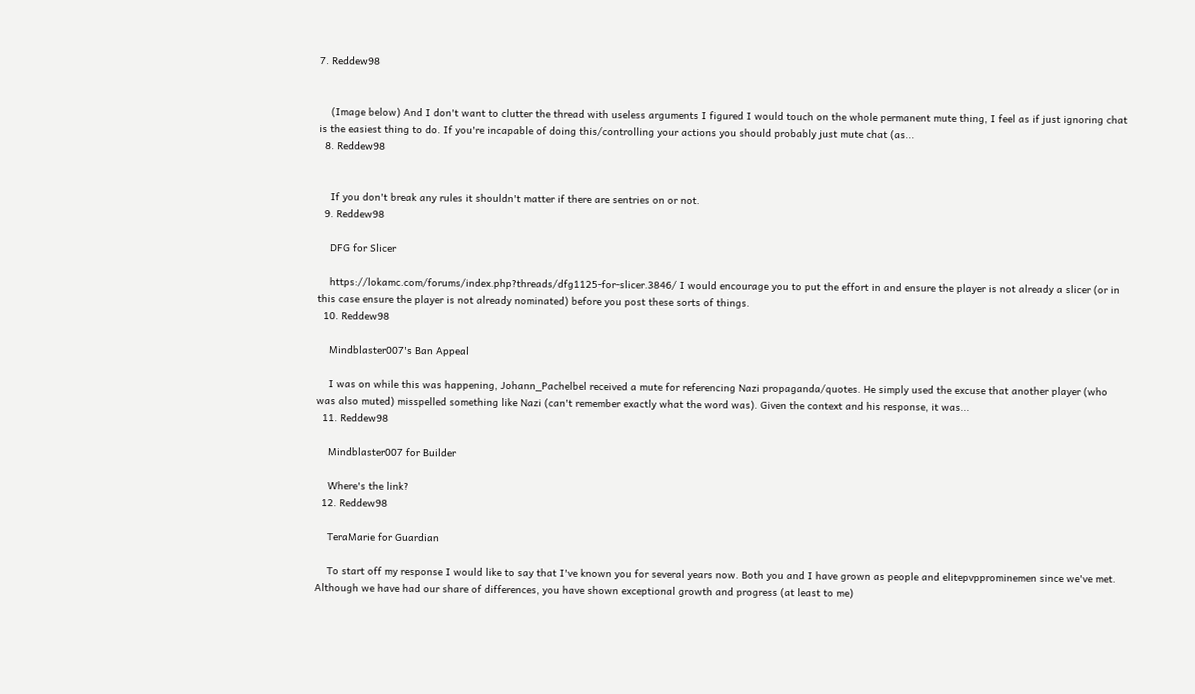7. Reddew98


    (Image below) And I don't want to clutter the thread with useless arguments I figured I would touch on the whole permanent mute thing, I feel as if just ignoring chat is the easiest thing to do. If you're incapable of doing this/controlling your actions you should probably just mute chat (as...
  8. Reddew98


    If you don't break any rules it shouldn't matter if there are sentries on or not.
  9. Reddew98

    DFG for Slicer

    https://lokamc.com/forums/index.php?threads/dfg1125-for-slicer.3846/ I would encourage you to put the effort in and ensure the player is not already a slicer (or in this case ensure the player is not already nominated) before you post these sorts of things.
  10. Reddew98

    Mindblaster007's Ban Appeal

    I was on while this was happening, Johann_Pachelbel received a mute for referencing Nazi propaganda/quotes. He simply used the excuse that another player (who was also muted) misspelled something like Nazi (can't remember exactly what the word was). Given the context and his response, it was...
  11. Reddew98

    Mindblaster007 for Builder

    Where's the link?
  12. Reddew98

    TeraMarie for Guardian

    To start off my response I would like to say that I've known you for several years now. Both you and I have grown as people and elitepvpprominemen since we've met. Although we have had our share of differences, you have shown exceptional growth and progress (at least to me)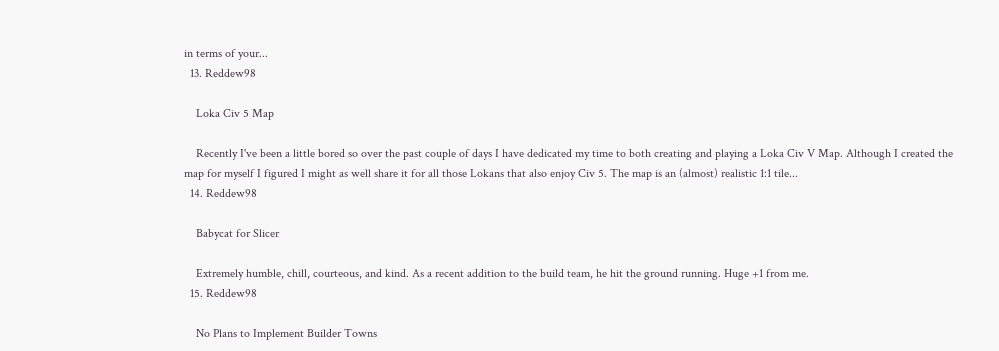in terms of your...
  13. Reddew98

    Loka Civ 5 Map

    Recently I've been a little bored so over the past couple of days I have dedicated my time to both creating and playing a Loka Civ V Map. Although I created the map for myself I figured I might as well share it for all those Lokans that also enjoy Civ 5. The map is an (almost) realistic 1:1 tile...
  14. Reddew98

    Babycat for Slicer

    Extremely humble, chill, courteous, and kind. As a recent addition to the build team, he hit the ground running. Huge +1 from me.
  15. Reddew98

    No Plans to Implement Builder Towns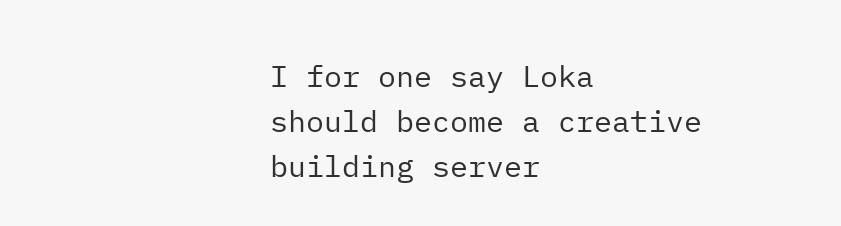I for one say Loka should become a creative building server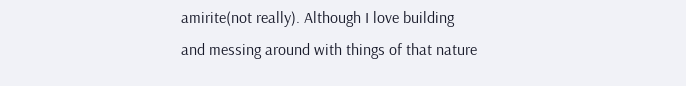amirite(not really). Although I love building and messing around with things of that nature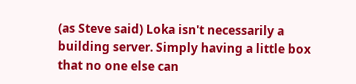(as Steve said) Loka isn't necessarily a building server. Simply having a little box that no one else can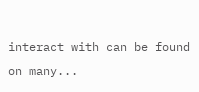interact with can be found on many...